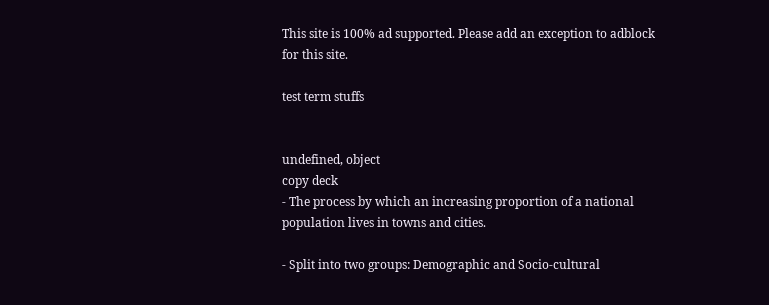This site is 100% ad supported. Please add an exception to adblock for this site.

test term stuffs


undefined, object
copy deck
- The process by which an increasing proportion of a national population lives in towns and cities.

- Split into two groups: Demographic and Socio-cultural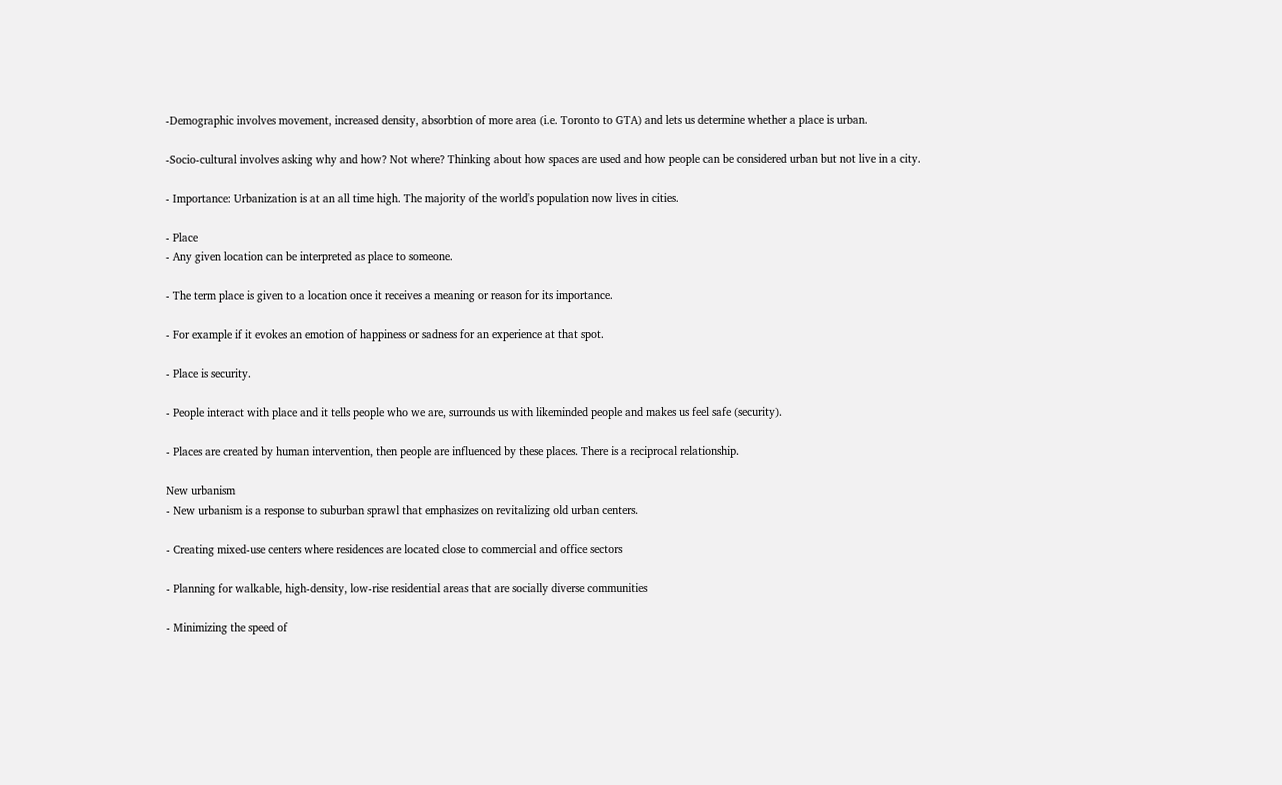-Demographic involves movement, increased density, absorbtion of more area (i.e. Toronto to GTA) and lets us determine whether a place is urban.

-Socio-cultural involves asking why and how? Not where? Thinking about how spaces are used and how people can be considered urban but not live in a city.

- Importance: Urbanization is at an all time high. The majority of the world's population now lives in cities.

- Place
- Any given location can be interpreted as place to someone.

- The term place is given to a location once it receives a meaning or reason for its importance.

- For example if it evokes an emotion of happiness or sadness for an experience at that spot.

- Place is security.

- People interact with place and it tells people who we are, surrounds us with likeminded people and makes us feel safe (security).

- Places are created by human intervention, then people are influenced by these places. There is a reciprocal relationship.

New urbanism
- New urbanism is a response to suburban sprawl that emphasizes on revitalizing old urban centers.

- Creating mixed-use centers where residences are located close to commercial and office sectors

- Planning for walkable, high-density, low-rise residential areas that are socially diverse communities

- Minimizing the speed of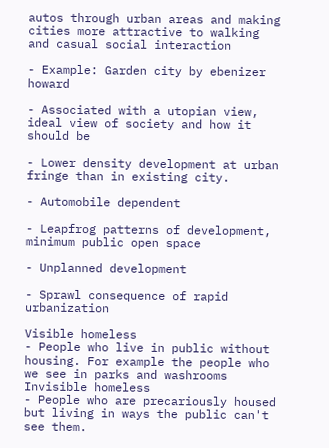autos through urban areas and making cities more attractive to walking and casual social interaction

- Example: Garden city by ebenizer howard

- Associated with a utopian view, ideal view of society and how it should be

- Lower density development at urban fringe than in existing city.

- Automobile dependent

- Leapfrog patterns of development, minimum public open space

- Unplanned development

- Sprawl consequence of rapid urbanization

Visible homeless
- People who live in public without housing. For example the people who we see in parks and washrooms
Invisible homeless
- People who are precariously housed but living in ways the public can't see them.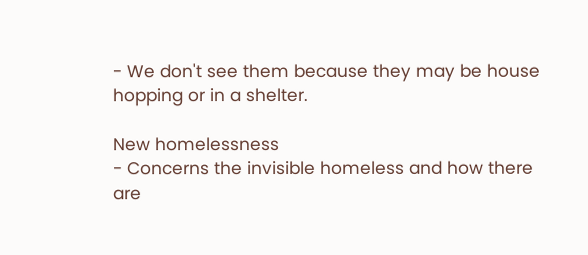- We don't see them because they may be house hopping or in a shelter.

New homelessness
- Concerns the invisible homeless and how there are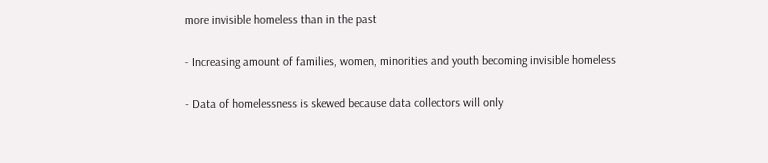more invisible homeless than in the past

- Increasing amount of families, women, minorities and youth becoming invisible homeless

- Data of homelessness is skewed because data collectors will only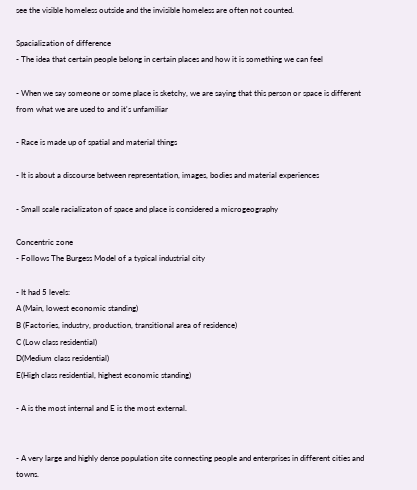see the visible homeless outside and the invisible homeless are often not counted.

Spacialization of difference
- The idea that certain people belong in certain places and how it is something we can feel

- When we say someone or some place is sketchy, we are saying that this person or space is different from what we are used to and it's unfamiliar

- Race is made up of spatial and material things

- It is about a discourse between representation, images, bodies and material experiences

- Small scale racializaton of space and place is considered a microgeography

Concentric zone
- Follows The Burgess Model of a typical industrial city

- It had 5 levels:
A (Main, lowest economic standing)
B (Factories, industry, production, transitional area of residence)
C (Low class residential)
D(Medium class residential)
E(High class residential, highest economic standing)

- A is the most internal and E is the most external.


- A very large and highly dense population site connecting people and enterprises in different cities and towns.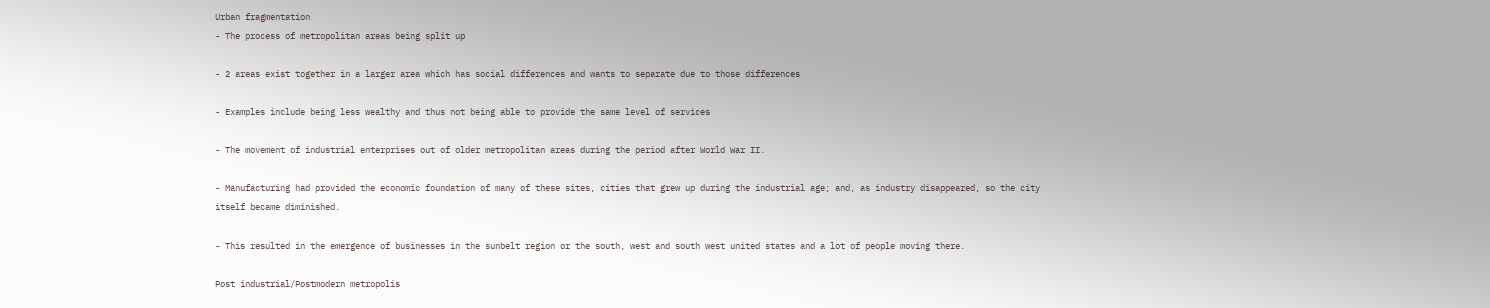Urban fragmentation
- The process of metropolitan areas being split up

- 2 areas exist together in a larger area which has social differences and wants to separate due to those differences

- Examples include being less wealthy and thus not being able to provide the same level of services

- The movement of industrial enterprises out of older metropolitan areas during the period after World War II.

- Manufacturing had provided the economic foundation of many of these sites, cities that grew up during the industrial age; and, as industry disappeared, so the city itself became diminished.

- This resulted in the emergence of businesses in the sunbelt region or the south, west and south west united states and a lot of people moving there.

Post industrial/Postmodern metropolis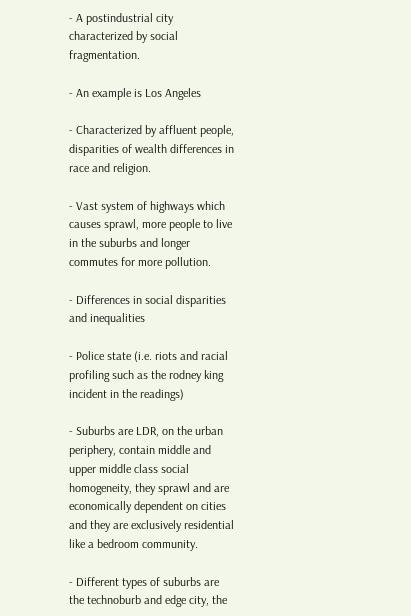- A postindustrial city characterized by social fragmentation.

- An example is Los Angeles

- Characterized by affluent people, disparities of wealth differences in race and religion.

- Vast system of highways which causes sprawl, more people to live in the suburbs and longer commutes for more pollution.

- Differences in social disparities and inequalities

- Police state (i.e. riots and racial profiling such as the rodney king incident in the readings)

- Suburbs are LDR, on the urban periphery, contain middle and upper middle class social homogeneity, they sprawl and are economically dependent on cities and they are exclusively residential like a bedroom community.

- Different types of suburbs are the technoburb and edge city, the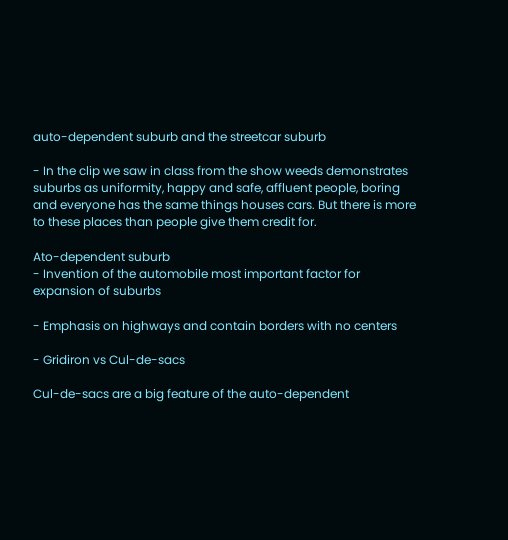auto-dependent suburb and the streetcar suburb

- In the clip we saw in class from the show weeds demonstrates suburbs as uniformity, happy and safe, affluent people, boring and everyone has the same things houses cars. But there is more to these places than people give them credit for.

Ato-dependent suburb
- Invention of the automobile most important factor for expansion of suburbs

- Emphasis on highways and contain borders with no centers

- Gridiron vs Cul-de-sacs

Cul-de-sacs are a big feature of the auto-dependent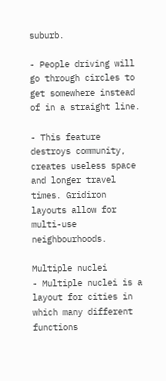suburb.

- People driving will go through circles to get somewhere instead of in a straight line.

- This feature destroys community, creates useless space and longer travel times. Gridiron layouts allow for multi-use neighbourhoods.

Multiple nuclei
- Multiple nuclei is a layout for cities in which many different functions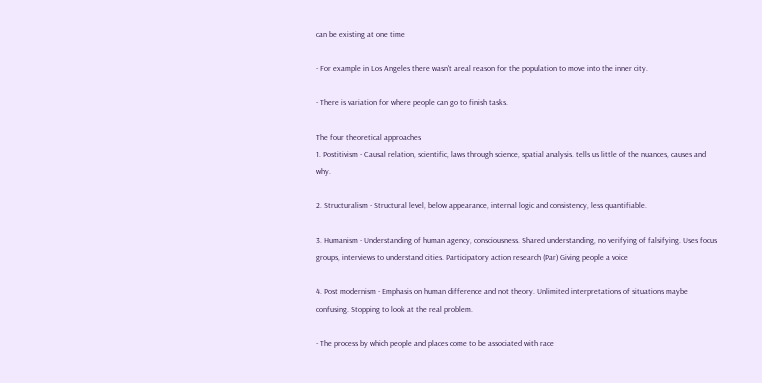can be existing at one time

- For example in Los Angeles there wasn't areal reason for the population to move into the inner city.

- There is variation for where people can go to finish tasks.

The four theoretical approaches
1. Postitivism - Causal relation, scientific, laws through science, spatial analysis. tells us little of the nuances, causes and why.

2. Structuralism - Structural level, below appearance, internal logic and consistency, less quantifiable.

3. Humanism - Understanding of human agency, consciousness. Shared understanding, no verifying of falsifying. Uses focus groups, interviews to understand cities. Participatory action research (Par) Giving people a voice

4. Post modernism - Emphasis on human difference and not theory. Unlimited interpretations of situations maybe confusing. Stopping to look at the real problem.

- The process by which people and places come to be associated with race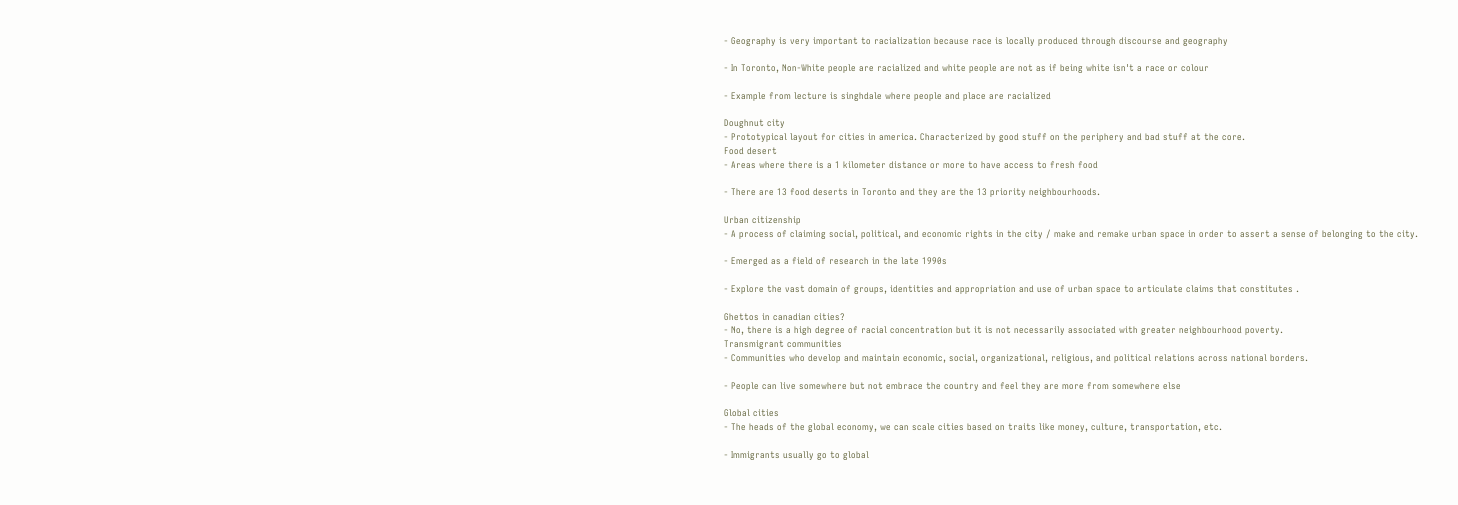- Geography is very important to racialization because race is locally produced through discourse and geography

- In Toronto, Non-White people are racialized and white people are not as if being white isn't a race or colour

- Example from lecture is singhdale where people and place are racialized

Doughnut city
- Prototypical layout for cities in america. Characterized by good stuff on the periphery and bad stuff at the core.
Food desert
- Areas where there is a 1 kilometer distance or more to have access to fresh food

- There are 13 food deserts in Toronto and they are the 13 priority neighbourhoods.

Urban citizenship
- A process of claiming social, political, and economic rights in the city / make and remake urban space in order to assert a sense of belonging to the city.

- Emerged as a field of research in the late 1990s

- Explore the vast domain of groups, identities and appropriation and use of urban space to articulate claims that constitutes .

Ghettos in canadian cities?
- No, there is a high degree of racial concentration but it is not necessarily associated with greater neighbourhood poverty.
Transmigrant communities
- Communities who develop and maintain economic, social, organizational, religious, and political relations across national borders.

- People can live somewhere but not embrace the country and feel they are more from somewhere else

Global cities
- The heads of the global economy, we can scale cities based on traits like money, culture, transportation, etc.

- Immigrants usually go to global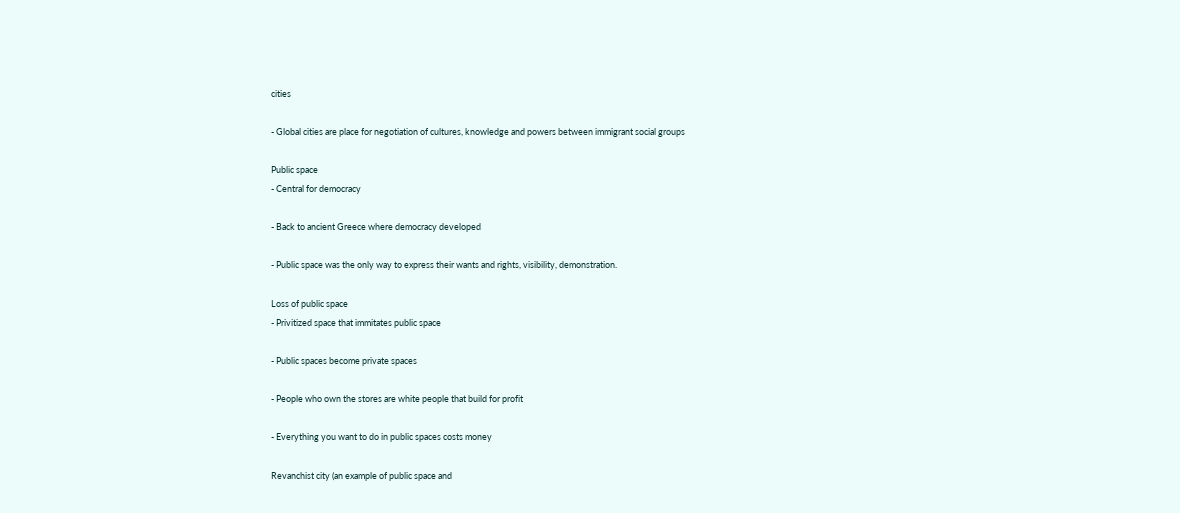cities

- Global cities are place for negotiation of cultures, knowledge and powers between immigrant social groups

Public space
- Central for democracy

- Back to ancient Greece where democracy developed

- Public space was the only way to express their wants and rights, visibility, demonstration.

Loss of public space
- Privitized space that immitates public space

- Public spaces become private spaces

- People who own the stores are white people that build for profit

- Everything you want to do in public spaces costs money

Revanchist city (an example of public space and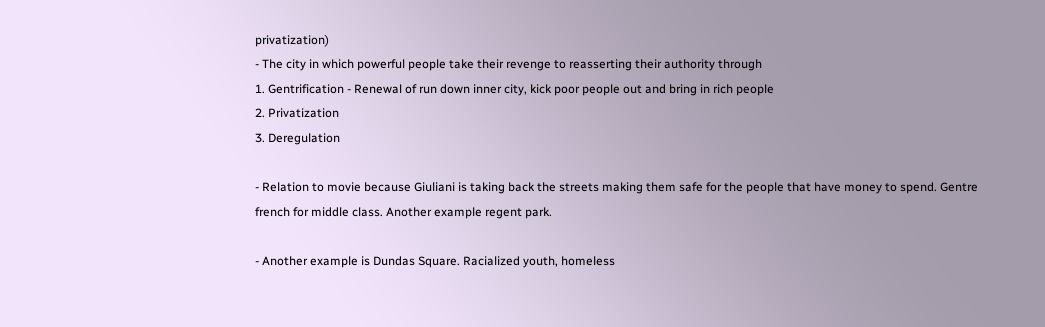privatization)
- The city in which powerful people take their revenge to reasserting their authority through
1. Gentrification - Renewal of run down inner city, kick poor people out and bring in rich people
2. Privatization
3. Deregulation

- Relation to movie because Giuliani is taking back the streets making them safe for the people that have money to spend. Gentre french for middle class. Another example regent park.

- Another example is Dundas Square. Racialized youth, homeless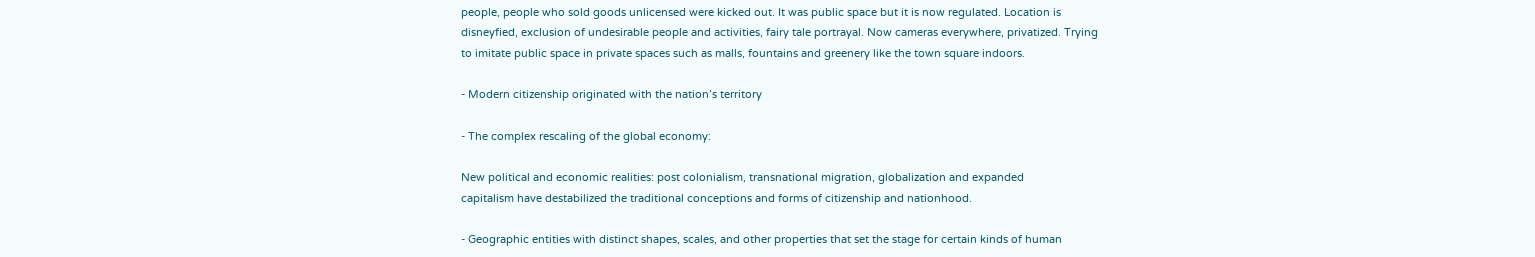people, people who sold goods unlicensed were kicked out. It was public space but it is now regulated. Location is disneyfied, exclusion of undesirable people and activities, fairy tale portrayal. Now cameras everywhere, privatized. Trying to imitate public space in private spaces such as malls, fountains and greenery like the town square indoors.

- Modern citizenship originated with the nation’s territory

- The complex rescaling of the global economy:

New political and economic realities: post colonialism, transnational migration, globalization and expanded
capitalism have destabilized the traditional conceptions and forms of citizenship and nationhood.

- Geographic entities with distinct shapes, scales, and other properties that set the stage for certain kinds of human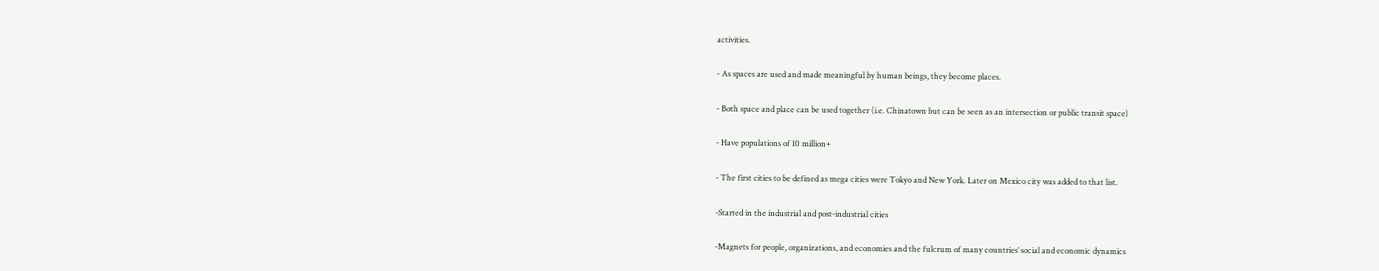activities.

- As spaces are used and made meaningful by human beings, they become places.

- Both space and place can be used together (i.e. Chinatown but can be seen as an intersection or public transit space)

- Have populations of 10 million+

- The first cities to be defined as mega cities were Tokyo and New York. Later on Mexico city was added to that list.

-Started in the industrial and post-industrial cities

-Magnets for people, organizations, and economies and the fulcrum of many countries’ social and economic dynamics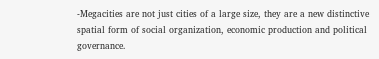-Megacities are not just cities of a large size, they are a new distinctive spatial form of social organization, economic production and political governance.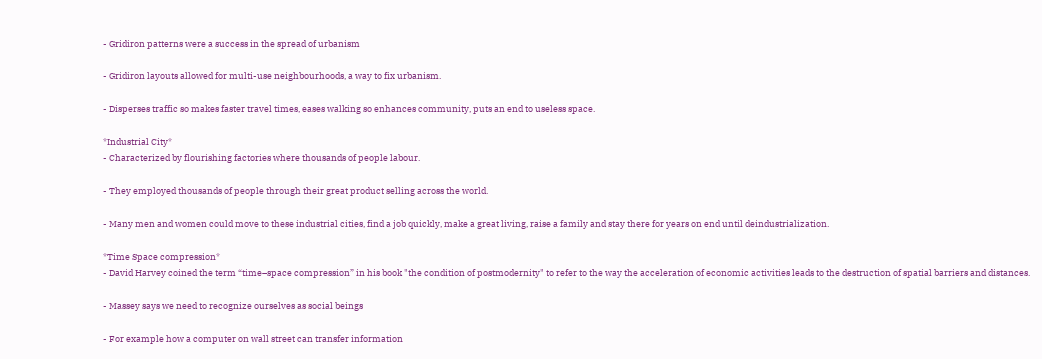- Gridiron patterns were a success in the spread of urbanism

- Gridiron layouts allowed for multi-use neighbourhoods, a way to fix urbanism.

- Disperses traffic so makes faster travel times, eases walking so enhances community, puts an end to useless space.

*Industrial City*
- Characterized by flourishing factories where thousands of people labour.

- They employed thousands of people through their great product selling across the world.

- Many men and women could move to these industrial cities, find a job quickly, make a great living, raise a family and stay there for years on end until deindustrialization.

*Time Space compression*
- David Harvey coined the term “time–space compression” in his book "the condition of postmodernity" to refer to the way the acceleration of economic activities leads to the destruction of spatial barriers and distances.

- Massey says we need to recognize ourselves as social beings

- For example how a computer on wall street can transfer information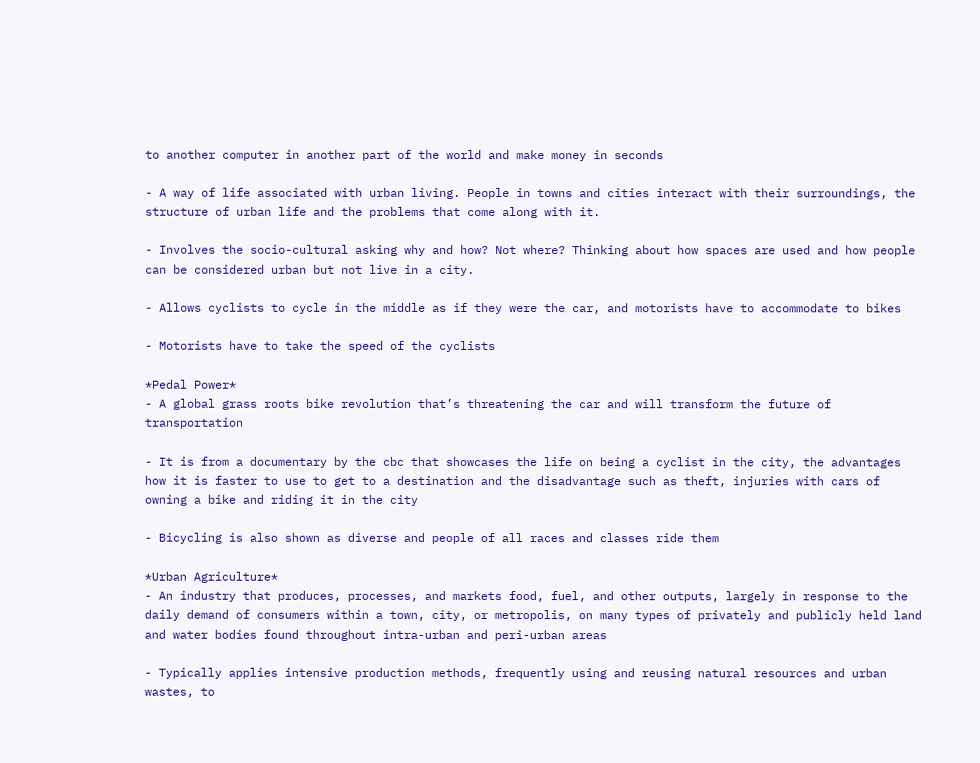to another computer in another part of the world and make money in seconds

- A way of life associated with urban living. People in towns and cities interact with their surroundings, the structure of urban life and the problems that come along with it.

- Involves the socio-cultural asking why and how? Not where? Thinking about how spaces are used and how people can be considered urban but not live in a city.

- Allows cyclists to cycle in the middle as if they were the car, and motorists have to accommodate to bikes

- Motorists have to take the speed of the cyclists

*Pedal Power*
- A global grass roots bike revolution that’s threatening the car and will transform the future of transportation

- It is from a documentary by the cbc that showcases the life on being a cyclist in the city, the advantages how it is faster to use to get to a destination and the disadvantage such as theft, injuries with cars of owning a bike and riding it in the city

- Bicycling is also shown as diverse and people of all races and classes ride them

*Urban Agriculture*
- An industry that produces, processes, and markets food, fuel, and other outputs, largely in response to the daily demand of consumers within a town, city, or metropolis, on many types of privately and publicly held land and water bodies found throughout intra-urban and peri-urban areas

- Typically applies intensive production methods, frequently using and reusing natural resources and urban wastes, to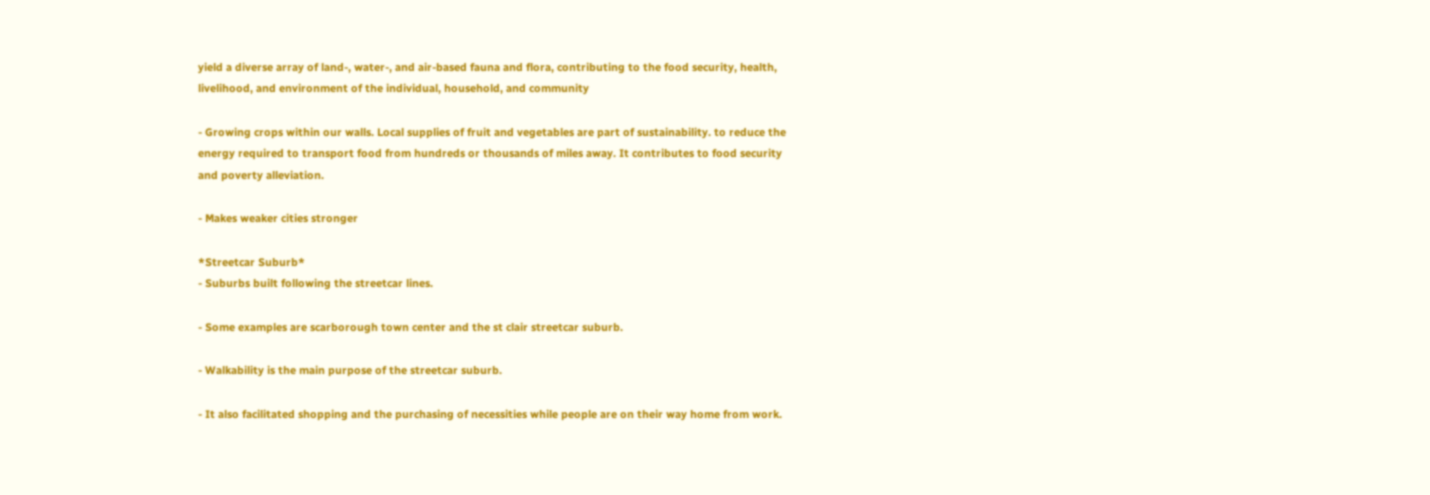yield a diverse array of land-, water-, and air-based fauna and flora, contributing to the food security, health, livelihood, and environment of the individual, household, and community

- Growing crops within our walls. Local supplies of fruit and vegetables are part of sustainability. to reduce the energy required to transport food from hundreds or thousands of miles away. It contributes to food security and poverty alleviation.

- Makes weaker cities stronger

*Streetcar Suburb*
- Suburbs built following the streetcar lines.

- Some examples are scarborough town center and the st clair streetcar suburb.

- Walkability is the main purpose of the streetcar suburb.

- It also facilitated shopping and the purchasing of necessities while people are on their way home from work.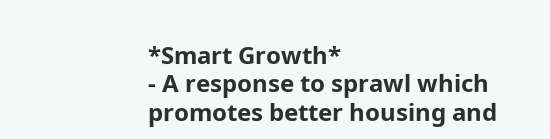*Smart Growth*
- A response to sprawl which promotes better housing and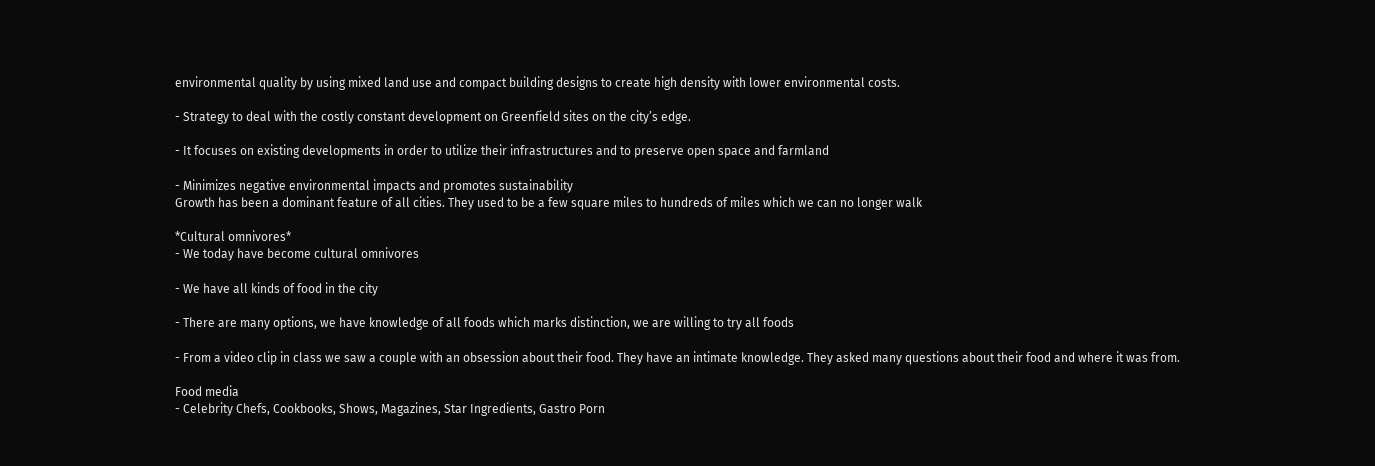environmental quality by using mixed land use and compact building designs to create high density with lower environmental costs.

- Strategy to deal with the costly constant development on Greenfield sites on the city’s edge.

- It focuses on existing developments in order to utilize their infrastructures and to preserve open space and farmland

- Minimizes negative environmental impacts and promotes sustainability
Growth has been a dominant feature of all cities. They used to be a few square miles to hundreds of miles which we can no longer walk

*Cultural omnivores*
- We today have become cultural omnivores

- We have all kinds of food in the city

- There are many options, we have knowledge of all foods which marks distinction, we are willing to try all foods

- From a video clip in class we saw a couple with an obsession about their food. They have an intimate knowledge. They asked many questions about their food and where it was from.

Food media
- Celebrity Chefs, Cookbooks, Shows, Magazines, Star Ingredients, Gastro Porn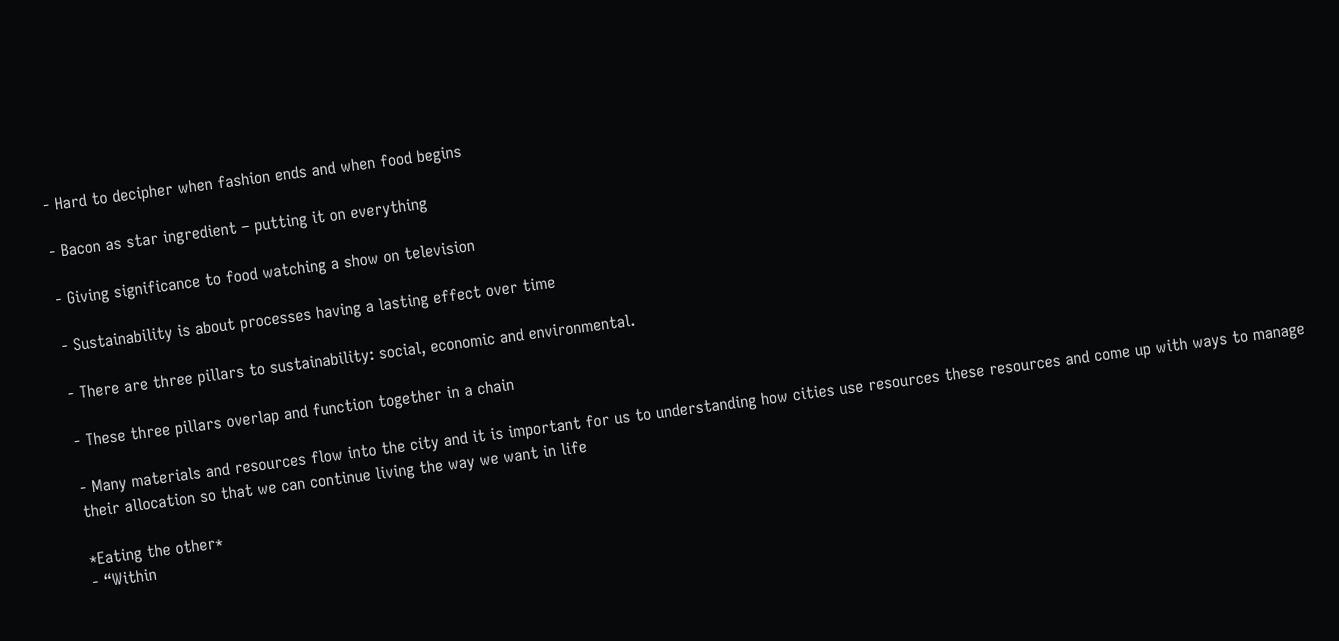- Hard to decipher when fashion ends and when food begins

- Bacon as star ingredient – putting it on everything

- Giving significance to food watching a show on television

- Sustainability is about processes having a lasting effect over time

- There are three pillars to sustainability: social, economic and environmental.

- These three pillars overlap and function together in a chain

- Many materials and resources flow into the city and it is important for us to understanding how cities use resources these resources and come up with ways to manage their allocation so that we can continue living the way we want in life

*Eating the other*
- “Within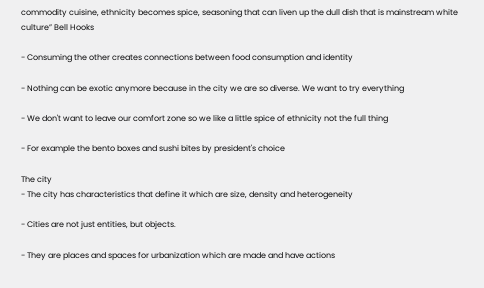commodity cuisine, ethnicity becomes spice, seasoning that can liven up the dull dish that is mainstream white culture” Bell Hooks

- Consuming the other creates connections between food consumption and identity

- Nothing can be exotic anymore because in the city we are so diverse. We want to try everything

- We don't want to leave our comfort zone so we like a little spice of ethnicity not the full thing

- For example the bento boxes and sushi bites by president's choice

The city
- The city has characteristics that define it which are size, density and heterogeneity

- Cities are not just entities, but objects.

- They are places and spaces for urbanization which are made and have actions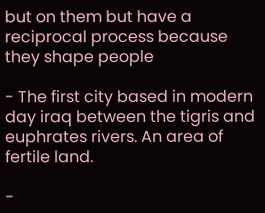but on them but have a reciprocal process because they shape people

- The first city based in modern day iraq between the tigris and euphrates rivers. An area of fertile land.

-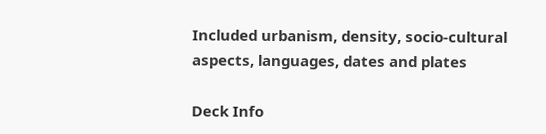Included urbanism, density, socio-cultural aspects, languages, dates and plates

Deck Info